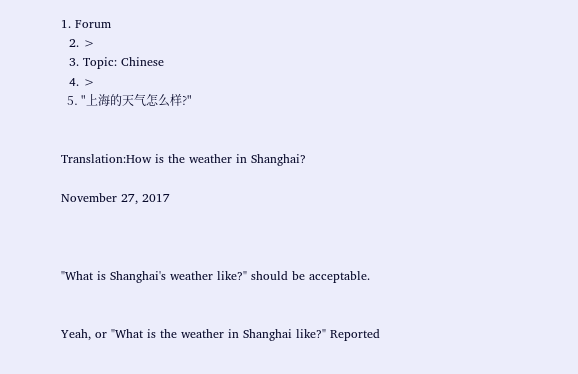1. Forum
  2. >
  3. Topic: Chinese
  4. >
  5. "上海的天气怎么样?"


Translation:How is the weather in Shanghai?

November 27, 2017



"What is Shanghai's weather like?" should be acceptable.


Yeah, or "What is the weather in Shanghai like?" Reported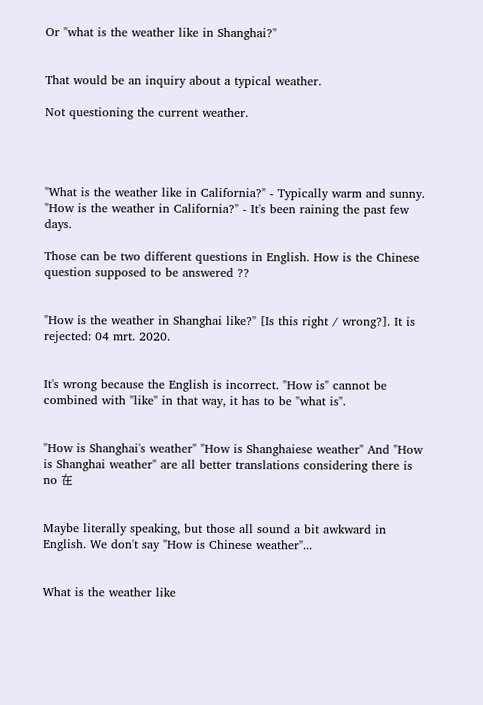Or "what is the weather like in Shanghai?"


That would be an inquiry about a typical weather.

Not questioning the current weather.




"What is the weather like in California?" - Typically warm and sunny.
"How is the weather in California?" - It's been raining the past few days.

Those can be two different questions in English. How is the Chinese question supposed to be answered ??


"How is the weather in Shanghai like?" [Is this right / wrong?]. It is rejected: 04 mrt. 2020.


It's wrong because the English is incorrect. "How is" cannot be combined with "like" in that way, it has to be "what is".


"How is Shanghai's weather" "How is Shanghaiese weather" And "How is Shanghai weather" are all better translations considering there is no 在


Maybe literally speaking, but those all sound a bit awkward in English. We don't say "How is Chinese weather"...


What is the weather like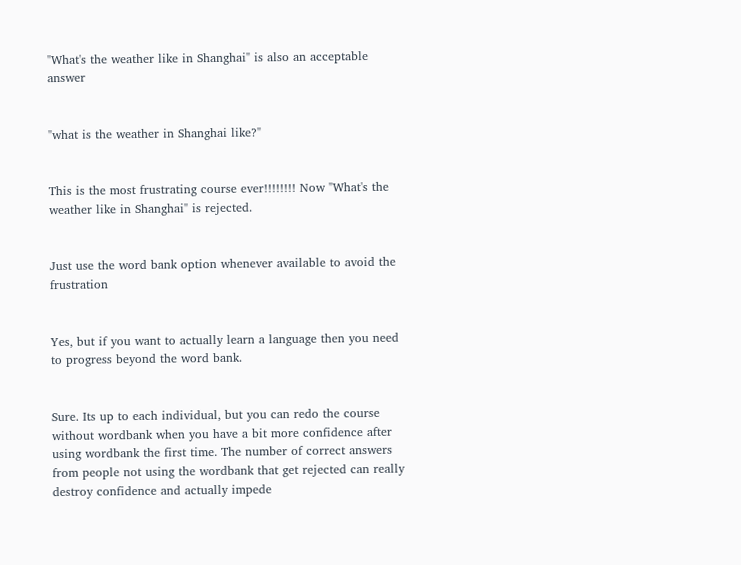"What's the weather like in Shanghai" is also an acceptable answer


"what is the weather in Shanghai like?"


This is the most frustrating course ever!!!!!!!! Now "What's the weather like in Shanghai" is rejected.


Just use the word bank option whenever available to avoid the frustration


Yes, but if you want to actually learn a language then you need to progress beyond the word bank.


Sure. Its up to each individual, but you can redo the course without wordbank when you have a bit more confidence after using wordbank the first time. The number of correct answers from people not using the wordbank that get rejected can really destroy confidence and actually impede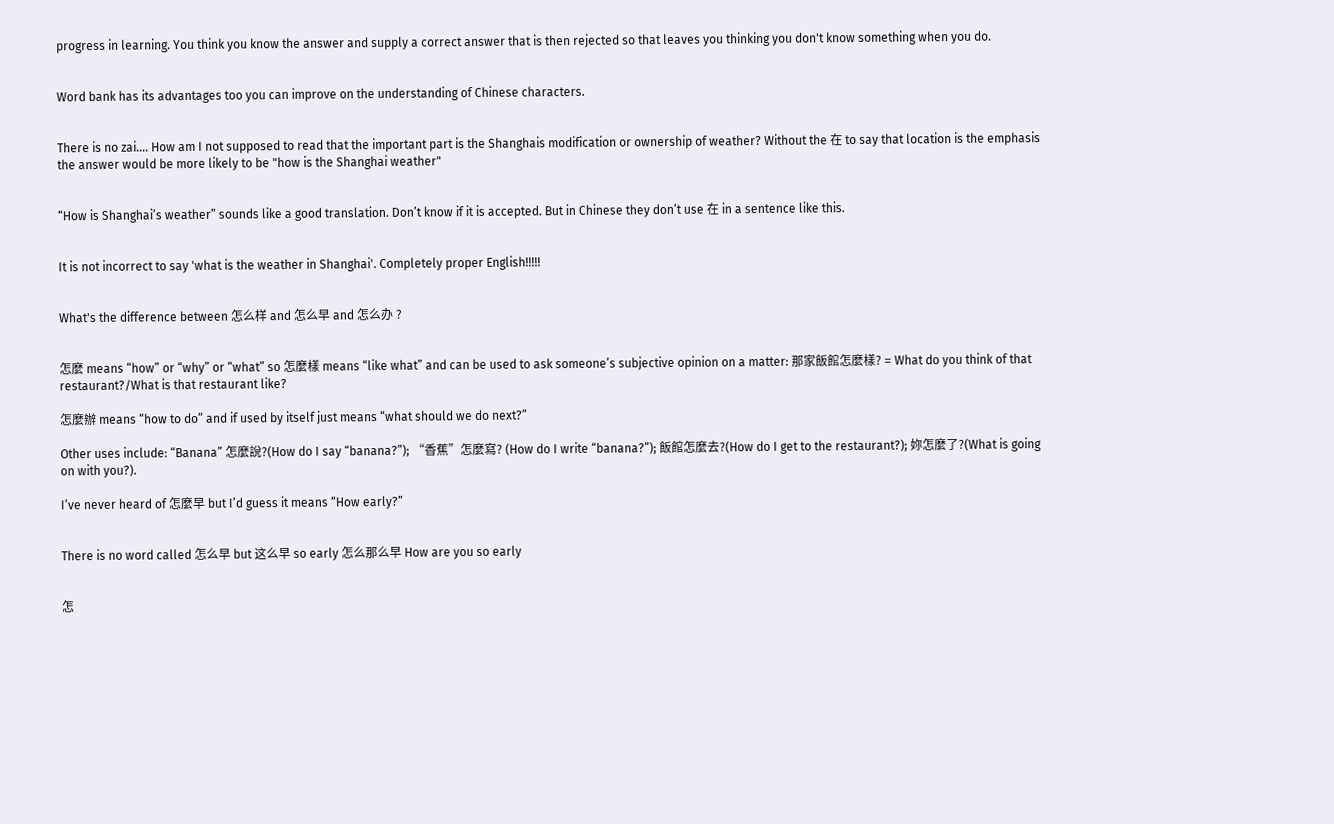progress in learning. You think you know the answer and supply a correct answer that is then rejected so that leaves you thinking you don't know something when you do.


Word bank has its advantages too you can improve on the understanding of Chinese characters.


There is no zai.... How am I not supposed to read that the important part is the Shanghais modification or ownership of weather? Without the 在 to say that location is the emphasis the answer would be more likely to be "how is the Shanghai weather"


“How is Shanghai’s weather” sounds like a good translation. Don’t know if it is accepted. But in Chinese they don’t use 在 in a sentence like this.


It is not incorrect to say 'what is the weather in Shanghai'. Completely proper English!!!!!


What's the difference between 怎么样 and 怎么早 and 怎么办 ?


怎麼 means “how” or “why” or “what” so 怎麼樣 means “like what” and can be used to ask someone’s subjective opinion on a matter: 那家飯館怎麼樣? = What do you think of that restaurant?/What is that restaurant like?

怎麼辦 means “how to do” and if used by itself just means “what should we do next?”

Other uses include: “Banana” 怎麼說?(How do I say “banana?”); “香蕉”怎麼寫? (How do I write “banana?”); 飯館怎麼去?(How do I get to the restaurant?); 妳怎麼了?(What is going on with you?).

I’ve never heard of 怎麼早 but I’d guess it means “How early?”


There is no word called 怎么早 but 这么早 so early 怎么那么早 How are you so early


怎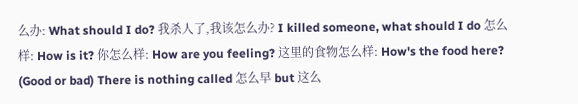么办: What should I do? 我杀人了,我该怎么办? I killed someone, what should I do 怎么样: How is it? 你怎么样: How are you feeling? 这里的食物怎么样: How's the food here? (Good or bad) There is nothing called 怎么早 but 这么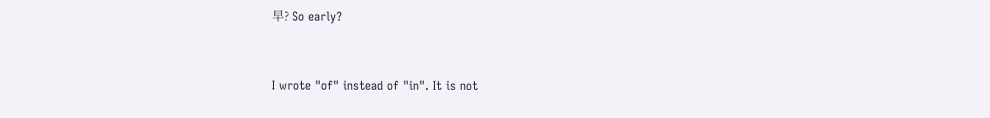早? So early?


I wrote "of" instead of "in". It is not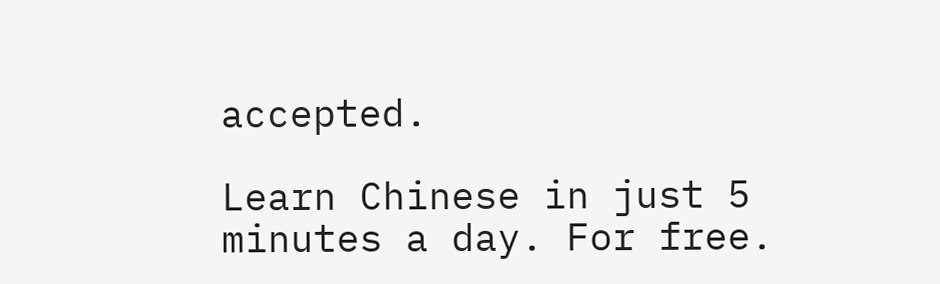accepted.

Learn Chinese in just 5 minutes a day. For free.